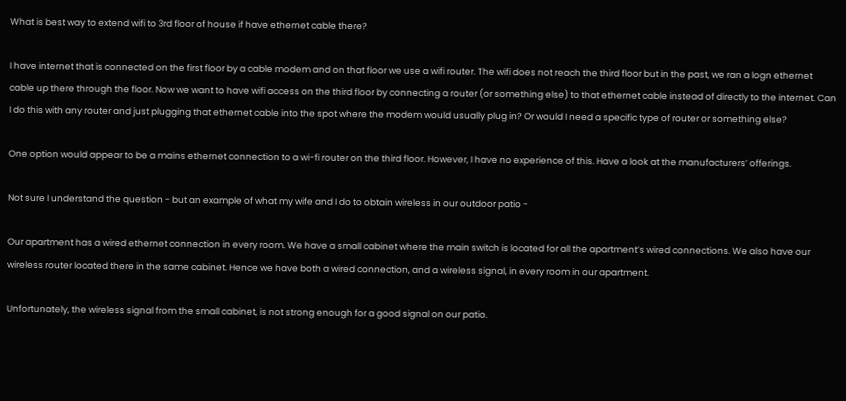What is best way to extend wifi to 3rd floor of house if have ethernet cable there?

I have internet that is connected on the first floor by a cable modem and on that floor we use a wifi router. The wifi does not reach the third floor but in the past, we ran a logn ethernet cable up there through the floor. Now we want to have wifi access on the third floor by connecting a router (or something else) to that ethernet cable instead of directly to the internet. Can I do this with any router and just plugging that ethernet cable into the spot where the modem would usually plug in? Or would I need a specific type of router or something else?

One option would appear to be a mains ethernet connection to a wi-fi router on the third floor. However, I have no experience of this. Have a look at the manufacturers’ offerings.

Not sure I understand the question - but an example of what my wife and I do to obtain wireless in our outdoor patio -

Our apartment has a wired ethernet connection in every room. We have a small cabinet where the main switch is located for all the apartment’s wired connections. We also have our wireless router located there in the same cabinet. Hence we have both a wired connection, and a wireless signal, in every room in our apartment.

Unfortunately, the wireless signal from the small cabinet, is not strong enough for a good signal on our patio.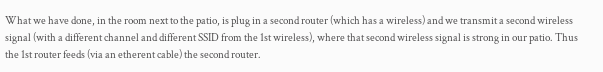What we have done, in the room next to the patio, is plug in a second router (which has a wireless) and we transmit a second wireless signal (with a different channel and different SSID from the 1st wireless), where that second wireless signal is strong in our patio. Thus the 1st router feeds (via an etherent cable) the second router.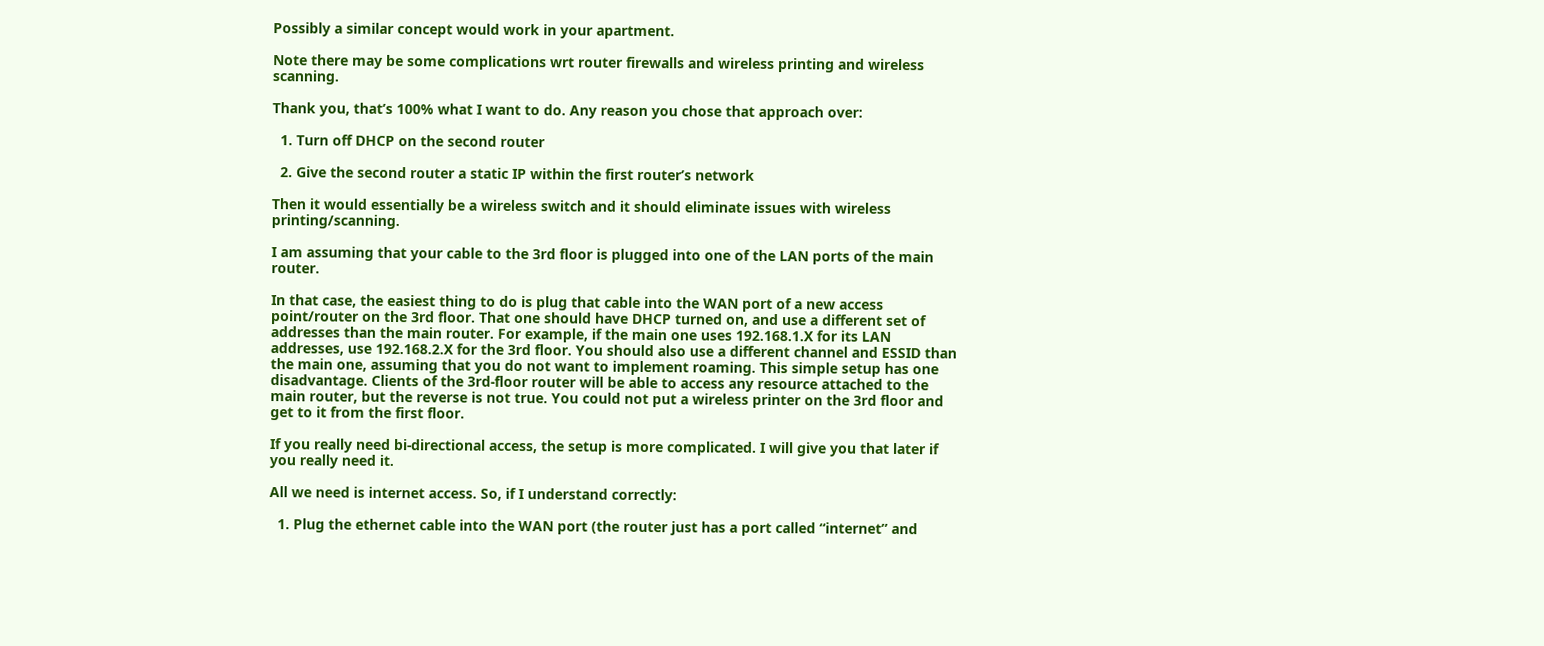Possibly a similar concept would work in your apartment.

Note there may be some complications wrt router firewalls and wireless printing and wireless scanning.

Thank you, that’s 100% what I want to do. Any reason you chose that approach over:

  1. Turn off DHCP on the second router

  2. Give the second router a static IP within the first router’s network

Then it would essentially be a wireless switch and it should eliminate issues with wireless printing/scanning.

I am assuming that your cable to the 3rd floor is plugged into one of the LAN ports of the main router.

In that case, the easiest thing to do is plug that cable into the WAN port of a new access point/router on the 3rd floor. That one should have DHCP turned on, and use a different set of addresses than the main router. For example, if the main one uses 192.168.1.X for its LAN addresses, use 192.168.2.X for the 3rd floor. You should also use a different channel and ESSID than the main one, assuming that you do not want to implement roaming. This simple setup has one disadvantage. Clients of the 3rd-floor router will be able to access any resource attached to the main router, but the reverse is not true. You could not put a wireless printer on the 3rd floor and get to it from the first floor.

If you really need bi-directional access, the setup is more complicated. I will give you that later if you really need it.

All we need is internet access. So, if I understand correctly:

  1. Plug the ethernet cable into the WAN port (the router just has a port called “internet” and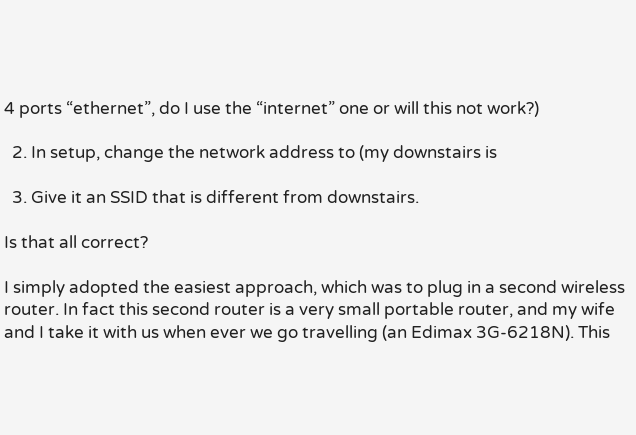4 ports “ethernet”, do I use the “internet” one or will this not work?)

  2. In setup, change the network address to (my downstairs is

  3. Give it an SSID that is different from downstairs.

Is that all correct?

I simply adopted the easiest approach, which was to plug in a second wireless router. In fact this second router is a very small portable router, and my wife and I take it with us when ever we go travelling (an Edimax 3G-6218N). This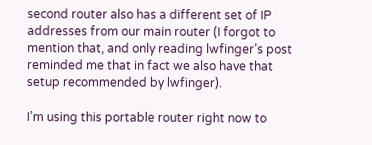second router also has a different set of IP addresses from our main router (I forgot to mention that, and only reading lwfinger’s post reminded me that in fact we also have that setup recommended by lwfinger).

I’m using this portable router right now to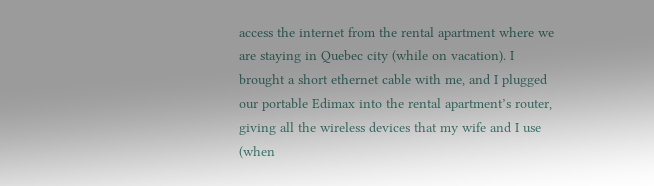access the internet from the rental apartment where we are staying in Quebec city (while on vacation). I brought a short ethernet cable with me, and I plugged our portable Edimax into the rental apartment’s router, giving all the wireless devices that my wife and I use (when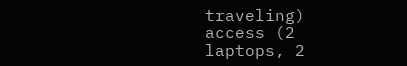traveling) access (2 laptops, 2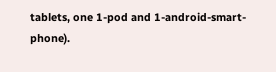tablets, one 1-pod and 1-android-smart-phone).